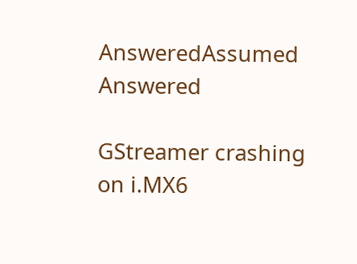AnsweredAssumed Answered

GStreamer crashing on i.MX6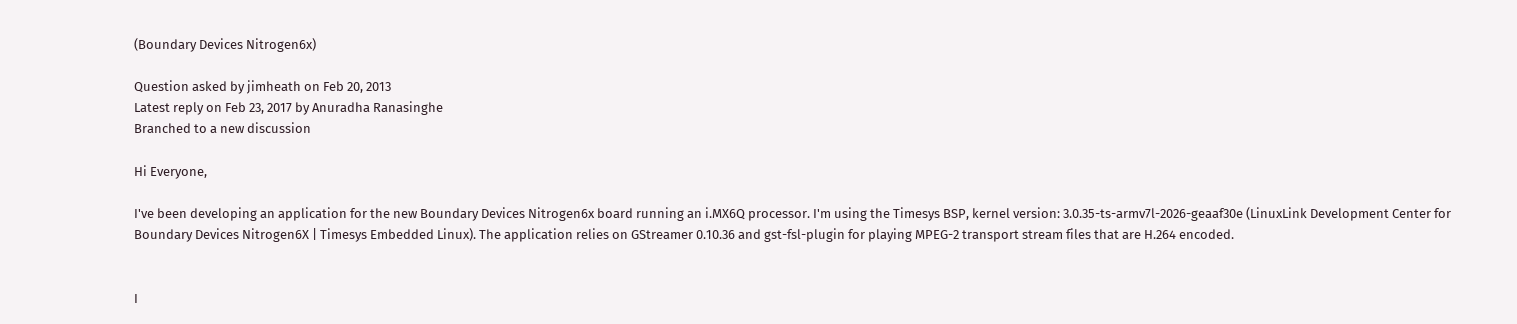(Boundary Devices Nitrogen6x)

Question asked by jimheath on Feb 20, 2013
Latest reply on Feb 23, 2017 by Anuradha Ranasinghe
Branched to a new discussion

Hi Everyone,

I've been developing an application for the new Boundary Devices Nitrogen6x board running an i.MX6Q processor. I'm using the Timesys BSP, kernel version: 3.0.35-ts-armv7l-2026-geaaf30e (LinuxLink Development Center for Boundary Devices Nitrogen6X | Timesys Embedded Linux). The application relies on GStreamer 0.10.36 and gst-fsl-plugin for playing MPEG-2 transport stream files that are H.264 encoded.


I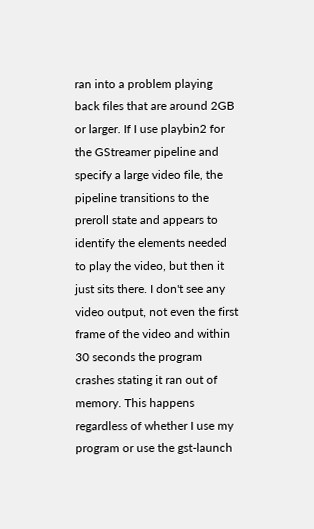ran into a problem playing back files that are around 2GB or larger. If I use playbin2 for the GStreamer pipeline and specify a large video file, the pipeline transitions to the preroll state and appears to identify the elements needed to play the video, but then it just sits there. I don't see any video output, not even the first frame of the video and within 30 seconds the program crashes stating it ran out of memory. This happens regardless of whether I use my program or use the gst-launch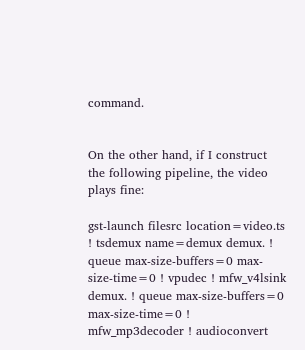command.


On the other hand, if I construct the following pipeline, the video plays fine:

gst-launch filesrc location=video.ts ! tsdemux name=demux demux. ! queue max-size-buffers=0 max-size-time=0 ! vpudec ! mfw_v4lsink demux. ! queue max-size-buffers=0 max-size-time=0 ! mfw_mp3decoder ! audioconvert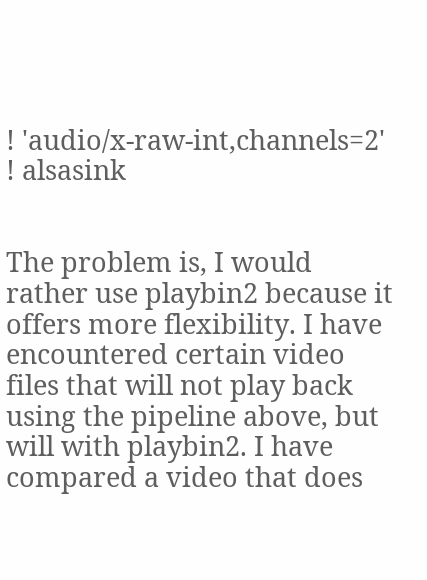! 'audio/x-raw-int,channels=2' ! alsasink


The problem is, I would rather use playbin2 because it offers more flexibility. I have encountered certain video files that will not play back using the pipeline above, but will with playbin2. I have compared a video that does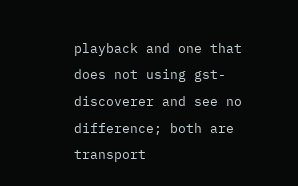playback and one that does not using gst-discoverer and see no difference; both are transport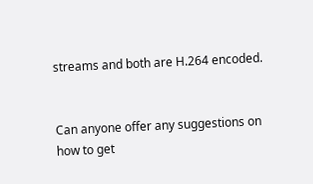streams and both are H.264 encoded.


Can anyone offer any suggestions on how to get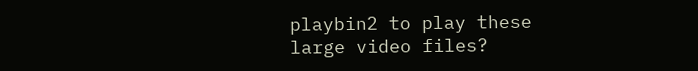playbin2 to play these large video files?